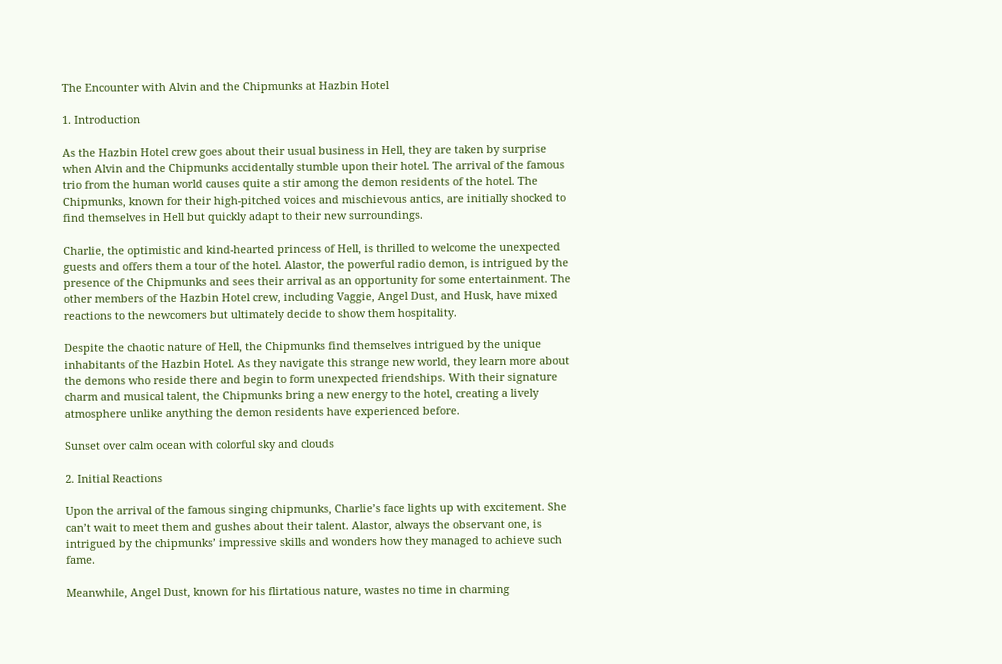The Encounter with Alvin and the Chipmunks at Hazbin Hotel

1. Introduction

As the Hazbin Hotel crew goes about their usual business in Hell, they are taken by surprise when Alvin and the Chipmunks accidentally stumble upon their hotel. The arrival of the famous trio from the human world causes quite a stir among the demon residents of the hotel. The Chipmunks, known for their high-pitched voices and mischievous antics, are initially shocked to find themselves in Hell but quickly adapt to their new surroundings.

Charlie, the optimistic and kind-hearted princess of Hell, is thrilled to welcome the unexpected guests and offers them a tour of the hotel. Alastor, the powerful radio demon, is intrigued by the presence of the Chipmunks and sees their arrival as an opportunity for some entertainment. The other members of the Hazbin Hotel crew, including Vaggie, Angel Dust, and Husk, have mixed reactions to the newcomers but ultimately decide to show them hospitality.

Despite the chaotic nature of Hell, the Chipmunks find themselves intrigued by the unique inhabitants of the Hazbin Hotel. As they navigate this strange new world, they learn more about the demons who reside there and begin to form unexpected friendships. With their signature charm and musical talent, the Chipmunks bring a new energy to the hotel, creating a lively atmosphere unlike anything the demon residents have experienced before.

Sunset over calm ocean with colorful sky and clouds

2. Initial Reactions

Upon the arrival of the famous singing chipmunks, Charlie’s face lights up with excitement. She can’t wait to meet them and gushes about their talent. Alastor, always the observant one, is intrigued by the chipmunks’ impressive skills and wonders how they managed to achieve such fame.

Meanwhile, Angel Dust, known for his flirtatious nature, wastes no time in charming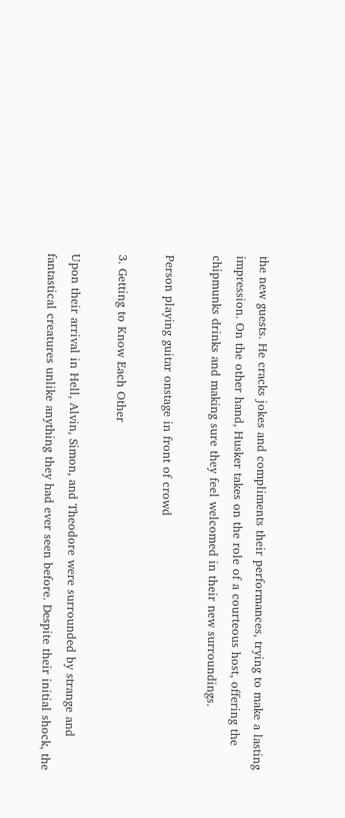the new guests. He cracks jokes and compliments their performances, trying to make a lasting impression. On the other hand, Husker takes on the role of a courteous host, offering the chipmunks drinks and making sure they feel welcomed in their new surroundings.

Person playing guitar onstage in front of crowd

3. Getting to Know Each Other

Upon their arrival in Hell, Alvin, Simon, and Theodore were surrounded by strange and fantastical creatures unlike anything they had ever seen before. Despite their initial shock, the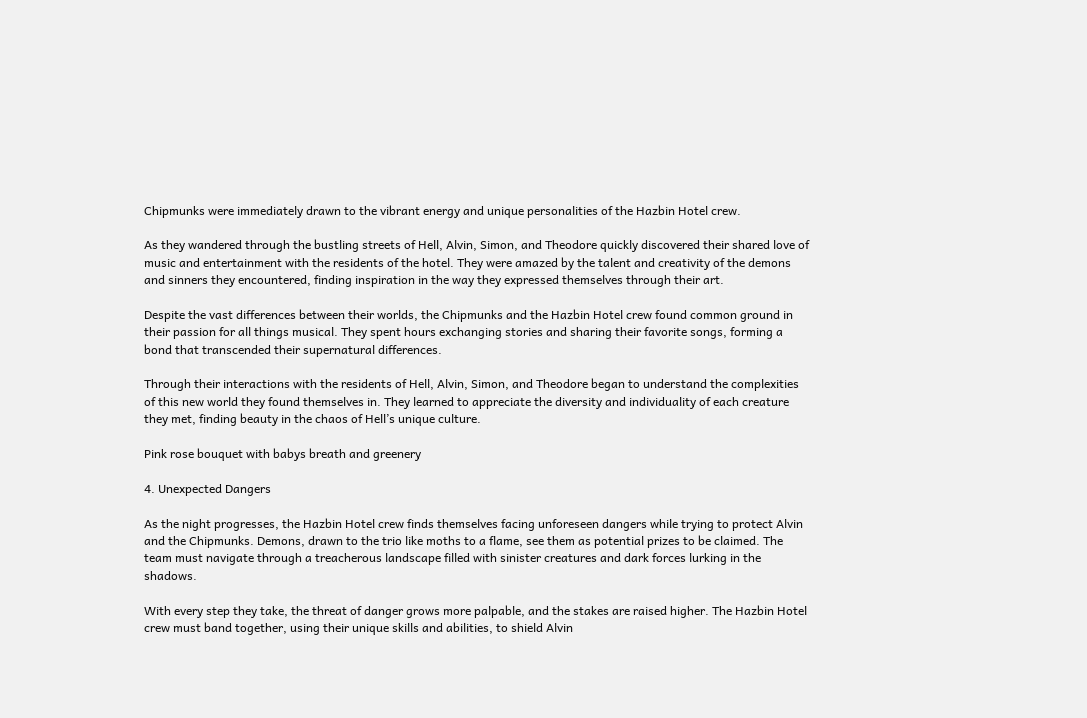Chipmunks were immediately drawn to the vibrant energy and unique personalities of the Hazbin Hotel crew.

As they wandered through the bustling streets of Hell, Alvin, Simon, and Theodore quickly discovered their shared love of music and entertainment with the residents of the hotel. They were amazed by the talent and creativity of the demons and sinners they encountered, finding inspiration in the way they expressed themselves through their art.

Despite the vast differences between their worlds, the Chipmunks and the Hazbin Hotel crew found common ground in their passion for all things musical. They spent hours exchanging stories and sharing their favorite songs, forming a bond that transcended their supernatural differences.

Through their interactions with the residents of Hell, Alvin, Simon, and Theodore began to understand the complexities of this new world they found themselves in. They learned to appreciate the diversity and individuality of each creature they met, finding beauty in the chaos of Hell’s unique culture.

Pink rose bouquet with babys breath and greenery

4. Unexpected Dangers

As the night progresses, the Hazbin Hotel crew finds themselves facing unforeseen dangers while trying to protect Alvin and the Chipmunks. Demons, drawn to the trio like moths to a flame, see them as potential prizes to be claimed. The team must navigate through a treacherous landscape filled with sinister creatures and dark forces lurking in the shadows.

With every step they take, the threat of danger grows more palpable, and the stakes are raised higher. The Hazbin Hotel crew must band together, using their unique skills and abilities, to shield Alvin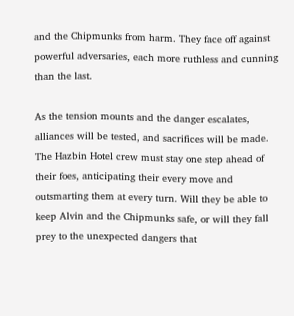and the Chipmunks from harm. They face off against powerful adversaries, each more ruthless and cunning than the last.

As the tension mounts and the danger escalates, alliances will be tested, and sacrifices will be made. The Hazbin Hotel crew must stay one step ahead of their foes, anticipating their every move and outsmarting them at every turn. Will they be able to keep Alvin and the Chipmunks safe, or will they fall prey to the unexpected dangers that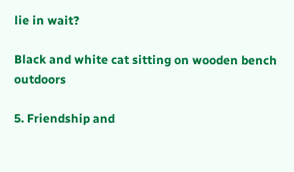lie in wait?

Black and white cat sitting on wooden bench outdoors

5. Friendship and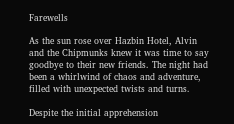Farewells

As the sun rose over Hazbin Hotel, Alvin and the Chipmunks knew it was time to say goodbye to their new friends. The night had been a whirlwind of chaos and adventure, filled with unexpected twists and turns.

Despite the initial apprehension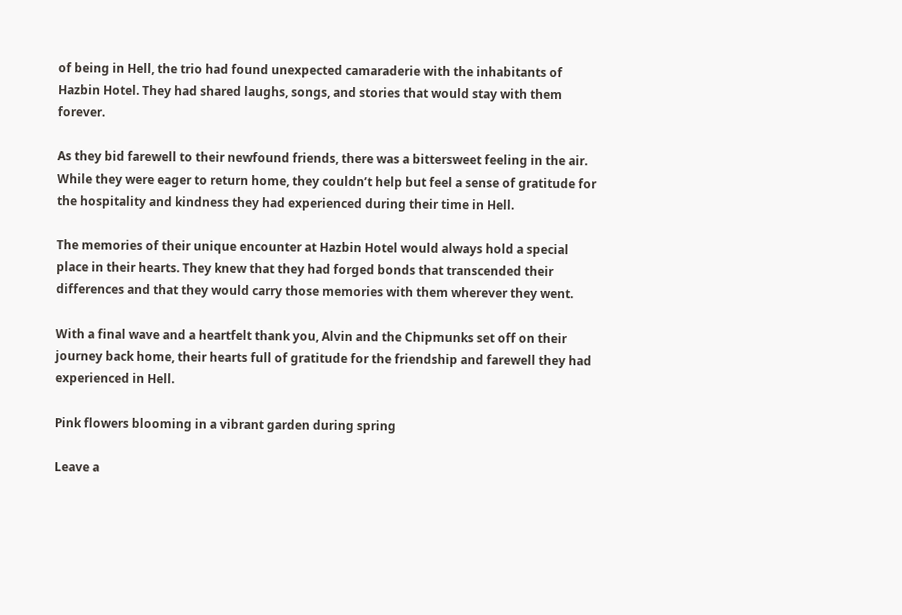of being in Hell, the trio had found unexpected camaraderie with the inhabitants of Hazbin Hotel. They had shared laughs, songs, and stories that would stay with them forever.

As they bid farewell to their newfound friends, there was a bittersweet feeling in the air. While they were eager to return home, they couldn’t help but feel a sense of gratitude for the hospitality and kindness they had experienced during their time in Hell.

The memories of their unique encounter at Hazbin Hotel would always hold a special place in their hearts. They knew that they had forged bonds that transcended their differences and that they would carry those memories with them wherever they went.

With a final wave and a heartfelt thank you, Alvin and the Chipmunks set off on their journey back home, their hearts full of gratitude for the friendship and farewell they had experienced in Hell.

Pink flowers blooming in a vibrant garden during spring

Leave a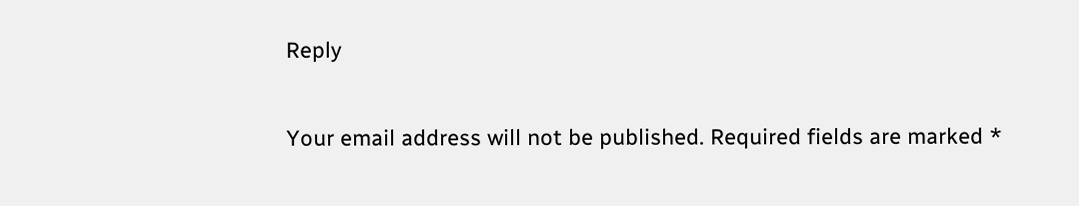Reply

Your email address will not be published. Required fields are marked *